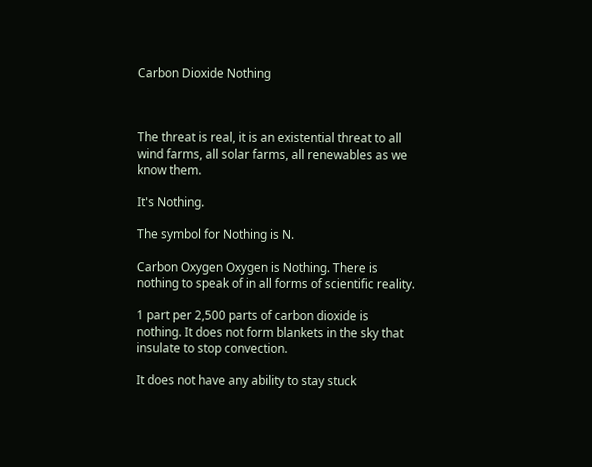Carbon Dioxide Nothing



The threat is real, it is an existential threat to all wind farms, all solar farms, all renewables as we know them.

It's Nothing.

The symbol for Nothing is N.

Carbon Oxygen Oxygen is Nothing. There is nothing to speak of in all forms of scientific reality.

1 part per 2,500 parts of carbon dioxide is nothing. It does not form blankets in the sky that insulate to stop convection.

It does not have any ability to stay stuck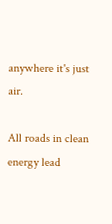anywhere it's just air.

All roads in clean energy lead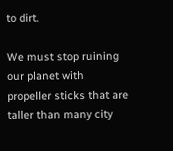to dirt.

We must stop ruining our planet with propeller sticks that are taller than many city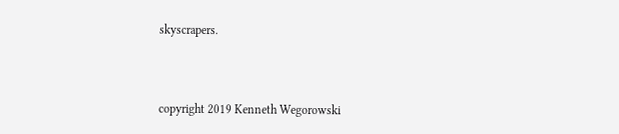skyscrapers.



copyright 2019 Kenneth Wegorowski